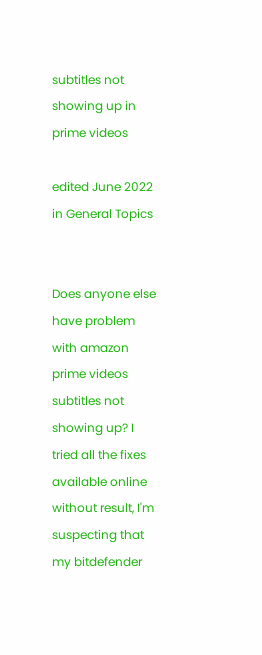subtitles not showing up in prime videos

edited June 2022 in General Topics


Does anyone else have problem with amazon prime videos subtitles not showing up? I tried all the fixes available online without result, I'm suspecting that my bitdefender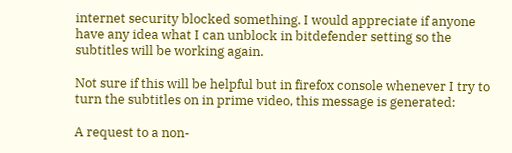internet security blocked something. I would appreciate if anyone have any idea what I can unblock in bitdefender setting so the subtitles will be working again.

Not sure if this will be helpful but in firefox console whenever I try to turn the subtitles on in prime video, this message is generated:

A request to a non-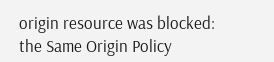origin resource was blocked: the Same Origin Policy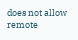does not allow remote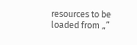resources to be loaded from „”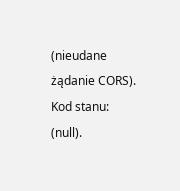(nieudane żądanie CORS). Kod stanu: (null).